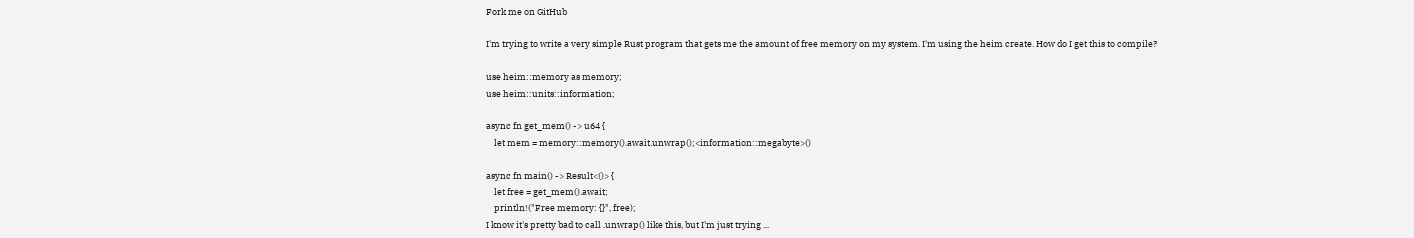Fork me on GitHub

I'm trying to write a very simple Rust program that gets me the amount of free memory on my system. I'm using the heim create. How do I get this to compile?

use heim::memory as memory;
use heim::units::information;

async fn get_mem() -> u64 {
    let mem = memory::memory().await.unwrap();<information::megabyte>()

async fn main() -> Result<()> {
    let free = get_mem().await;
    println!("Free memory: {}", free);
I know it's pretty bad to call .unwrap() like this, but I'm just trying ...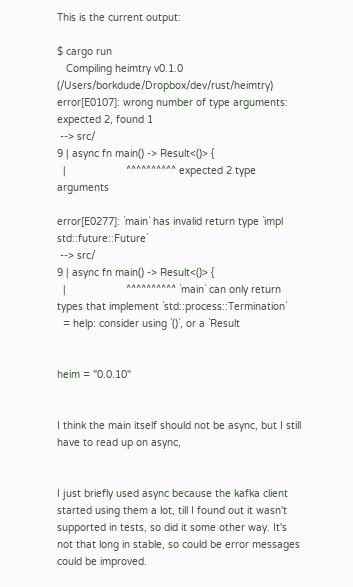This is the current output:

$ cargo run
   Compiling heimtry v0.1.0 (/Users/borkdude/Dropbox/dev/rust/heimtry)
error[E0107]: wrong number of type arguments: expected 2, found 1
 --> src/
9 | async fn main() -> Result<()> {
  |                    ^^^^^^^^^^ expected 2 type arguments

error[E0277]: `main` has invalid return type `impl std::future::Future`
 --> src/
9 | async fn main() -> Result<()> {
  |                    ^^^^^^^^^^ `main` can only return types that implement `std::process::Termination`
  = help: consider using `()`, or a `Result


heim = "0.0.10"


I think the main itself should not be async, but I still have to read up on async,


I just briefly used async because the kafka client started using them a lot, till I found out it wasn't supported in tests, so did it some other way. It's not that long in stable, so could be error messages could be improved.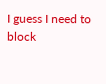I guess I need to block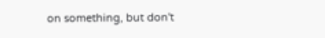on something, but don't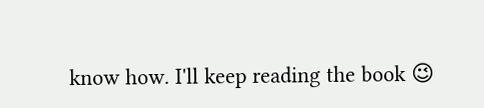know how. I'll keep reading the book 😉